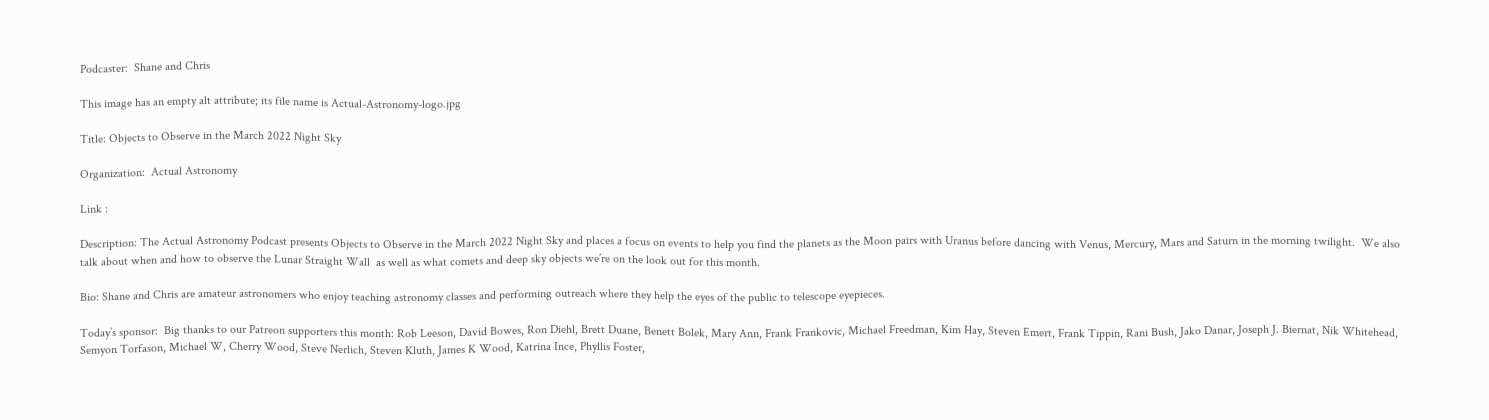Podcaster:  Shane and Chris

This image has an empty alt attribute; its file name is Actual-Astronomy-logo.jpg

Title: Objects to Observe in the March 2022 Night Sky

Organization:  Actual Astronomy

Link :

Description: The Actual Astronomy Podcast presents Objects to Observe in the March 2022 Night Sky and places a focus on events to help you find the planets as the Moon pairs with Uranus before dancing with Venus, Mercury, Mars and Saturn in the morning twilight.  We also talk about when and how to observe the Lunar Straight Wall  as well as what comets and deep sky objects we’re on the look out for this month.

Bio: Shane and Chris are amateur astronomers who enjoy teaching astronomy classes and performing outreach where they help the eyes of the public to telescope eyepieces.

Today’s sponsor:  Big thanks to our Patreon supporters this month: Rob Leeson, David Bowes, Ron Diehl, Brett Duane, Benett Bolek, Mary Ann, Frank Frankovic, Michael Freedman, Kim Hay, Steven Emert, Frank Tippin, Rani Bush, Jako Danar, Joseph J. Biernat, Nik Whitehead, Semyon Torfason, Michael W, Cherry Wood, Steve Nerlich, Steven Kluth, James K Wood, Katrina Ince, Phyllis Foster,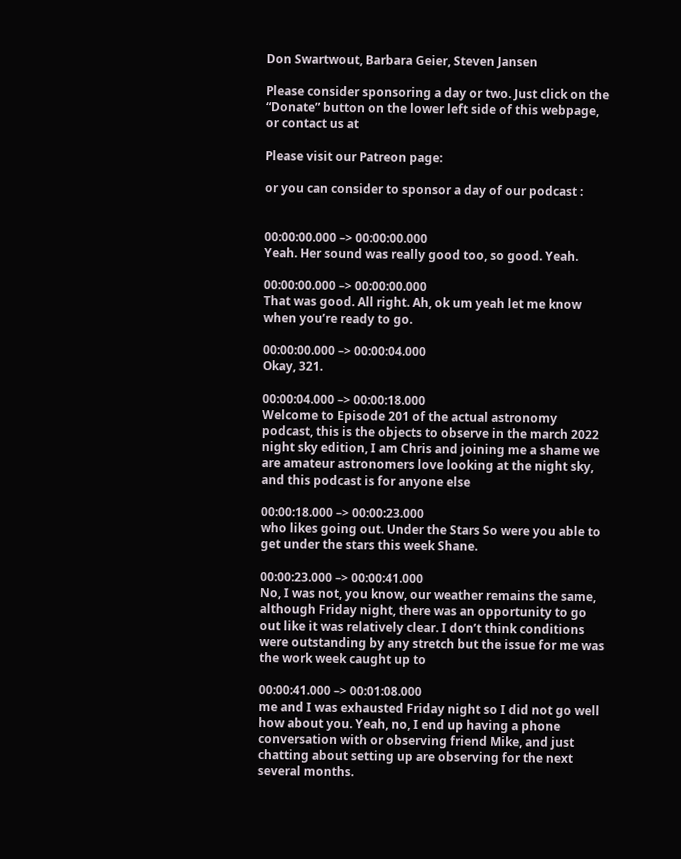Don Swartwout, Barbara Geier, Steven Jansen

Please consider sponsoring a day or two. Just click on the “Donate” button on the lower left side of this webpage, or contact us at

Please visit our Patreon page:

or you can consider to sponsor a day of our podcast :


00:00:00.000 –> 00:00:00.000
Yeah. Her sound was really good too, so good. Yeah.

00:00:00.000 –> 00:00:00.000
That was good. All right. Ah, ok um yeah let me know when you’re ready to go.

00:00:00.000 –> 00:00:04.000
Okay, 321.

00:00:04.000 –> 00:00:18.000
Welcome to Episode 201 of the actual astronomy podcast, this is the objects to observe in the march 2022 night sky edition, I am Chris and joining me a shame we are amateur astronomers love looking at the night sky, and this podcast is for anyone else

00:00:18.000 –> 00:00:23.000
who likes going out. Under the Stars So were you able to get under the stars this week Shane.

00:00:23.000 –> 00:00:41.000
No, I was not, you know, our weather remains the same, although Friday night, there was an opportunity to go out like it was relatively clear. I don’t think conditions were outstanding by any stretch but the issue for me was the work week caught up to

00:00:41.000 –> 00:01:08.000
me and I was exhausted Friday night so I did not go well how about you. Yeah, no, I end up having a phone conversation with or observing friend Mike, and just chatting about setting up are observing for the next several months.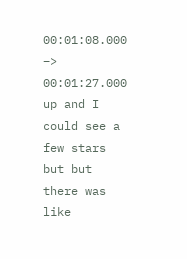00:01:08.000 –> 00:01:27.000
up and I could see a few stars but but there was like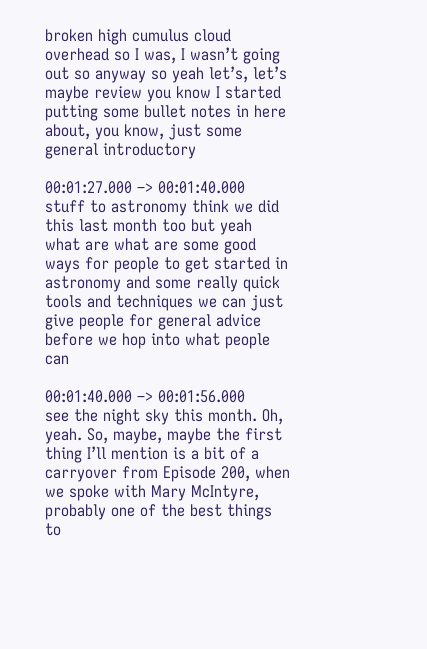broken high cumulus cloud overhead so I was, I wasn’t going out so anyway so yeah let’s, let’s maybe review you know I started putting some bullet notes in here about, you know, just some general introductory

00:01:27.000 –> 00:01:40.000
stuff to astronomy think we did this last month too but yeah what are what are some good ways for people to get started in astronomy and some really quick tools and techniques we can just give people for general advice before we hop into what people can

00:01:40.000 –> 00:01:56.000
see the night sky this month. Oh, yeah. So, maybe, maybe the first thing I’ll mention is a bit of a carryover from Episode 200, when we spoke with Mary McIntyre, probably one of the best things to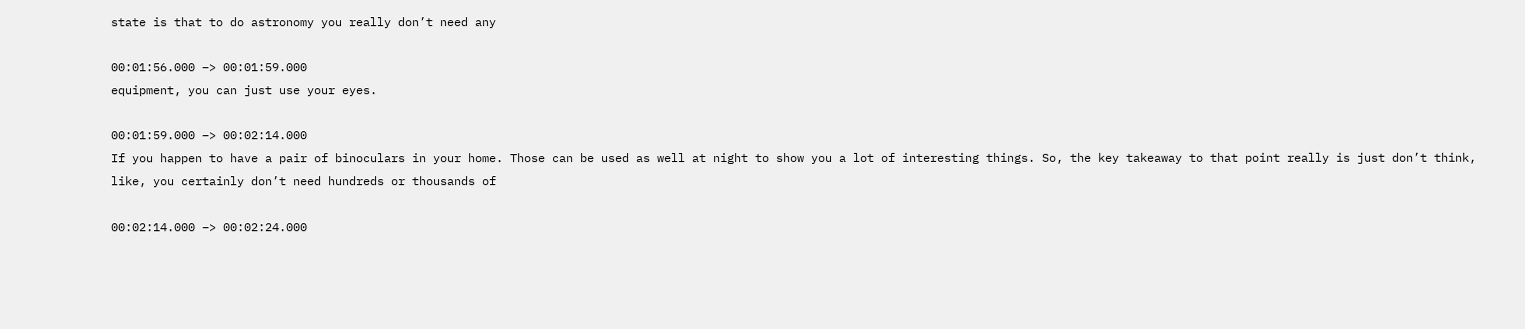state is that to do astronomy you really don’t need any

00:01:56.000 –> 00:01:59.000
equipment, you can just use your eyes.

00:01:59.000 –> 00:02:14.000
If you happen to have a pair of binoculars in your home. Those can be used as well at night to show you a lot of interesting things. So, the key takeaway to that point really is just don’t think, like, you certainly don’t need hundreds or thousands of

00:02:14.000 –> 00:02:24.000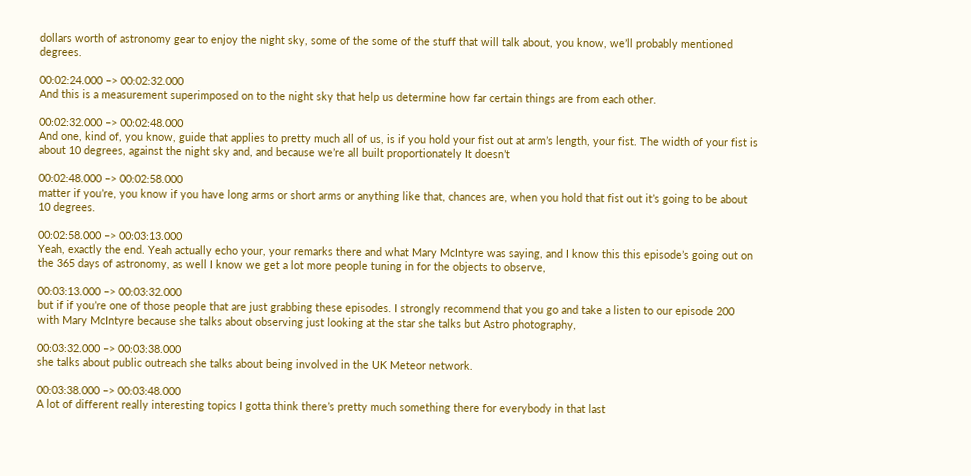dollars worth of astronomy gear to enjoy the night sky, some of the some of the stuff that will talk about, you know, we’ll probably mentioned degrees.

00:02:24.000 –> 00:02:32.000
And this is a measurement superimposed on to the night sky that help us determine how far certain things are from each other.

00:02:32.000 –> 00:02:48.000
And one, kind of, you know, guide that applies to pretty much all of us, is if you hold your fist out at arm’s length, your fist. The width of your fist is about 10 degrees, against the night sky and, and because we’re all built proportionately It doesn’t

00:02:48.000 –> 00:02:58.000
matter if you’re, you know if you have long arms or short arms or anything like that, chances are, when you hold that fist out it’s going to be about 10 degrees.

00:02:58.000 –> 00:03:13.000
Yeah, exactly the end. Yeah actually echo your, your remarks there and what Mary McIntyre was saying, and I know this this episode’s going out on the 365 days of astronomy, as well I know we get a lot more people tuning in for the objects to observe,

00:03:13.000 –> 00:03:32.000
but if if you’re one of those people that are just grabbing these episodes. I strongly recommend that you go and take a listen to our episode 200 with Mary McIntyre because she talks about observing just looking at the star she talks but Astro photography,

00:03:32.000 –> 00:03:38.000
she talks about public outreach she talks about being involved in the UK Meteor network.

00:03:38.000 –> 00:03:48.000
A lot of different really interesting topics I gotta think there’s pretty much something there for everybody in that last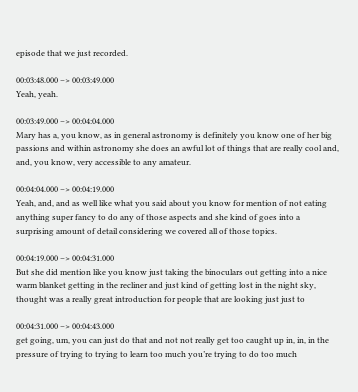episode that we just recorded.

00:03:48.000 –> 00:03:49.000
Yeah, yeah.

00:03:49.000 –> 00:04:04.000
Mary has a, you know, as in general astronomy is definitely you know one of her big passions and within astronomy she does an awful lot of things that are really cool and, and, you know, very accessible to any amateur.

00:04:04.000 –> 00:04:19.000
Yeah, and, and as well like what you said about you know for mention of not eating anything super fancy to do any of those aspects and she kind of goes into a surprising amount of detail considering we covered all of those topics.

00:04:19.000 –> 00:04:31.000
But she did mention like you know just taking the binoculars out getting into a nice warm blanket getting in the recliner and just kind of getting lost in the night sky, thought was a really great introduction for people that are looking just just to

00:04:31.000 –> 00:04:43.000
get going, um, you can just do that and not not really get too caught up in, in, in the pressure of trying to trying to learn too much you’re trying to do too much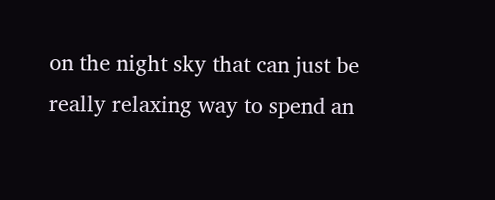on the night sky that can just be really relaxing way to spend an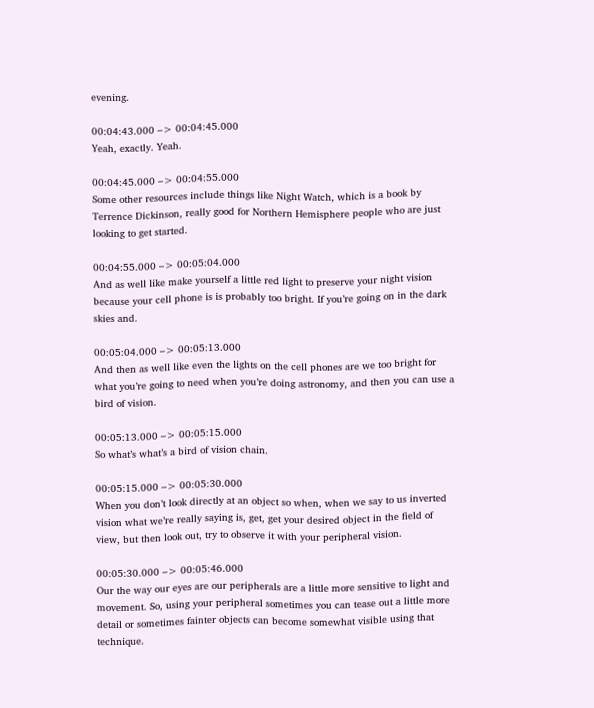evening.

00:04:43.000 –> 00:04:45.000
Yeah, exactly. Yeah.

00:04:45.000 –> 00:04:55.000
Some other resources include things like Night Watch, which is a book by Terrence Dickinson, really good for Northern Hemisphere people who are just looking to get started.

00:04:55.000 –> 00:05:04.000
And as well like make yourself a little red light to preserve your night vision because your cell phone is is probably too bright. If you’re going on in the dark skies and.

00:05:04.000 –> 00:05:13.000
And then as well like even the lights on the cell phones are we too bright for what you’re going to need when you’re doing astronomy, and then you can use a bird of vision.

00:05:13.000 –> 00:05:15.000
So what’s what’s a bird of vision chain.

00:05:15.000 –> 00:05:30.000
When you don’t look directly at an object so when, when we say to us inverted vision what we’re really saying is, get, get your desired object in the field of view, but then look out, try to observe it with your peripheral vision.

00:05:30.000 –> 00:05:46.000
Our the way our eyes are our peripherals are a little more sensitive to light and movement. So, using your peripheral sometimes you can tease out a little more detail or sometimes fainter objects can become somewhat visible using that technique.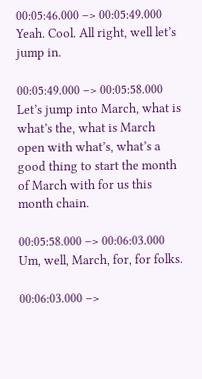00:05:46.000 –> 00:05:49.000
Yeah. Cool. All right, well let’s jump in.

00:05:49.000 –> 00:05:58.000
Let’s jump into March, what is what’s the, what is March open with what’s, what’s a good thing to start the month of March with for us this month chain.

00:05:58.000 –> 00:06:03.000
Um, well, March, for, for folks.

00:06:03.000 –>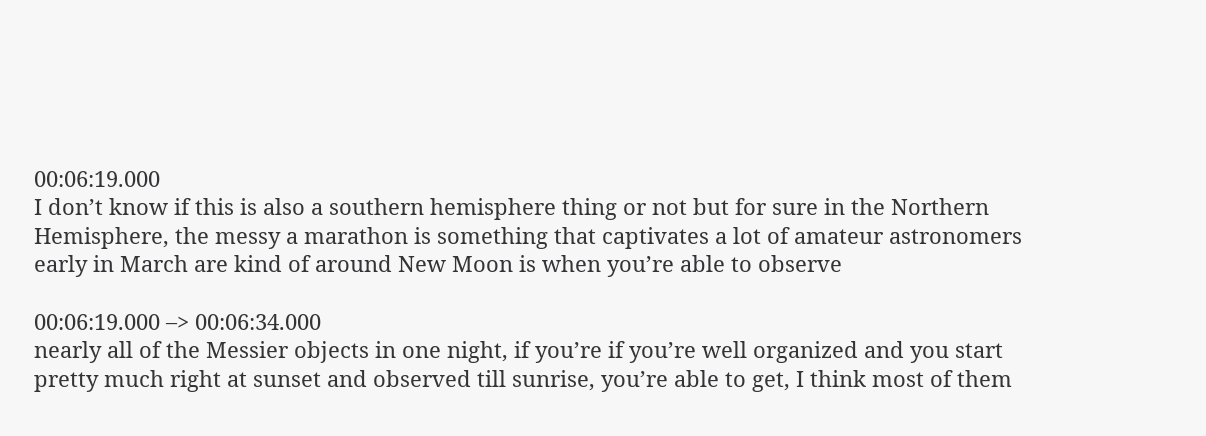00:06:19.000
I don’t know if this is also a southern hemisphere thing or not but for sure in the Northern Hemisphere, the messy a marathon is something that captivates a lot of amateur astronomers early in March are kind of around New Moon is when you’re able to observe

00:06:19.000 –> 00:06:34.000
nearly all of the Messier objects in one night, if you’re if you’re well organized and you start pretty much right at sunset and observed till sunrise, you’re able to get, I think most of them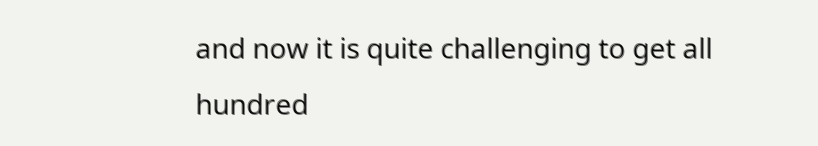and now it is quite challenging to get all hundred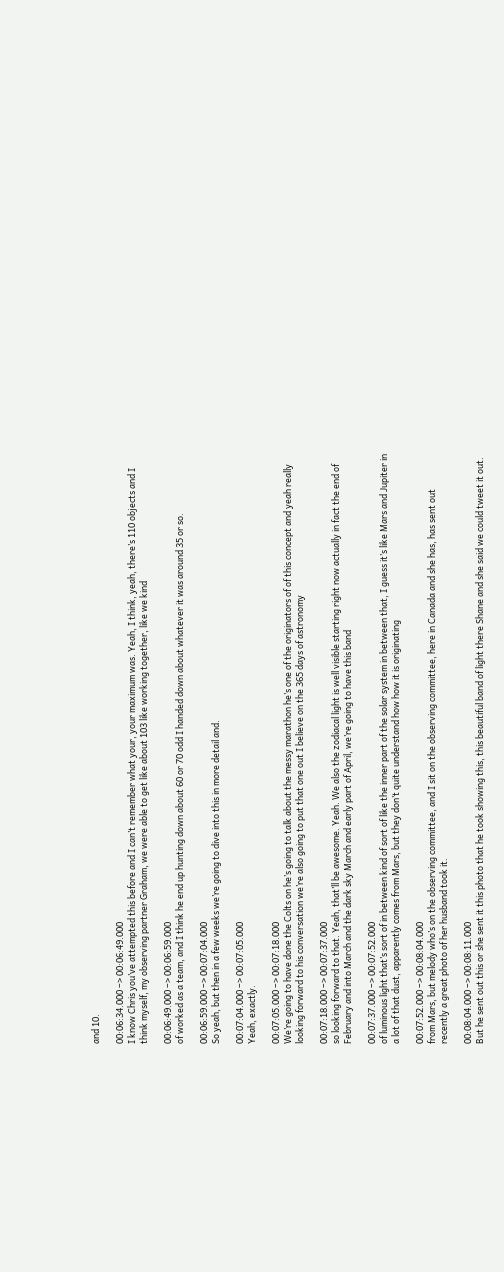and 10.

00:06:34.000 –> 00:06:49.000
I know Chris you’ve attempted this before and I can’t remember what your, your maximum was. Yeah, I think, yeah, there’s 110 objects and I think myself, my observing partner Graham, we were able to get like about 103 like working together, like we kind

00:06:49.000 –> 00:06:59.000
of worked as a team, and I think he end up hunting down about 60 or 70 odd I handed down about whatever it was around 35 or so.

00:06:59.000 –> 00:07:04.000
So yeah, but then in a few weeks we’re going to dive into this in more detail and.

00:07:04.000 –> 00:07:05.000
Yeah, exactly.

00:07:05.000 –> 00:07:18.000
We’re going to have done the Colts on he’s going to talk about the messy marathon he’s one of the originators of of this concept and yeah really looking forward to his conversation we’re also going to put that one out I believe on the 365 days of astronomy

00:07:18.000 –> 00:07:37.000
so looking forward to that. Yeah, that’ll be awesome. Yeah. We also the zodiacal light is well visible starting right now actually in fact the end of February and into March and the dark sky March and early part of April, we’re going to have this band

00:07:37.000 –> 00:07:52.000
of luminous light that’s sort of in between kind of sort of like the inner part of the solar system in between that, I guess it’s like Mars and Jupiter in a lot of that dust, apparently comes from Mars, but they don’t quite understand how how it is originating

00:07:52.000 –> 00:08:04.000
from Mars, but melody who’s on the observing committee, and I sit on the observing committee, here in Canada and she has, has sent out recently a great photo of her husband took it.

00:08:04.000 –> 00:08:11.000
But he sent out this or she sent it this photo that he took showing this, this beautiful band of light there Shane and she said we could tweet it out.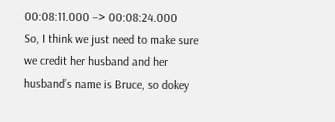00:08:11.000 –> 00:08:24.000
So, I think we just need to make sure we credit her husband and her husband’s name is Bruce, so dokey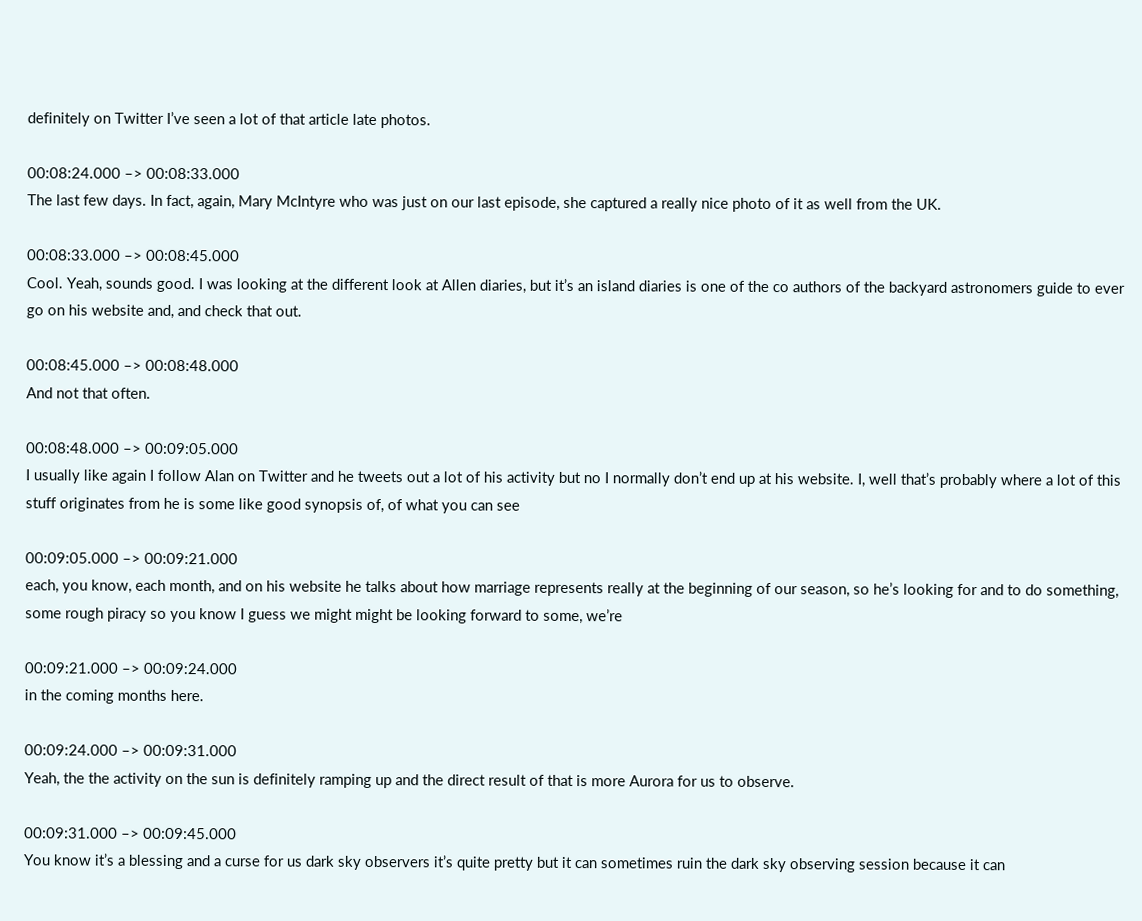definitely on Twitter I’ve seen a lot of that article late photos.

00:08:24.000 –> 00:08:33.000
The last few days. In fact, again, Mary McIntyre who was just on our last episode, she captured a really nice photo of it as well from the UK.

00:08:33.000 –> 00:08:45.000
Cool. Yeah, sounds good. I was looking at the different look at Allen diaries, but it’s an island diaries is one of the co authors of the backyard astronomers guide to ever go on his website and, and check that out.

00:08:45.000 –> 00:08:48.000
And not that often.

00:08:48.000 –> 00:09:05.000
I usually like again I follow Alan on Twitter and he tweets out a lot of his activity but no I normally don’t end up at his website. I, well that’s probably where a lot of this stuff originates from he is some like good synopsis of, of what you can see

00:09:05.000 –> 00:09:21.000
each, you know, each month, and on his website he talks about how marriage represents really at the beginning of our season, so he’s looking for and to do something, some rough piracy so you know I guess we might might be looking forward to some, we’re

00:09:21.000 –> 00:09:24.000
in the coming months here.

00:09:24.000 –> 00:09:31.000
Yeah, the the activity on the sun is definitely ramping up and the direct result of that is more Aurora for us to observe.

00:09:31.000 –> 00:09:45.000
You know it’s a blessing and a curse for us dark sky observers it’s quite pretty but it can sometimes ruin the dark sky observing session because it can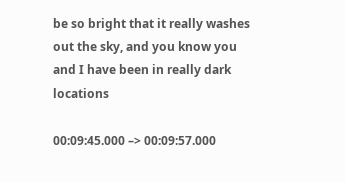be so bright that it really washes out the sky, and you know you and I have been in really dark locations

00:09:45.000 –> 00:09:57.000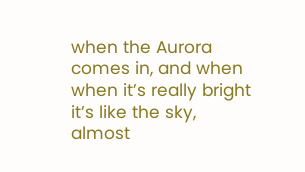when the Aurora comes in, and when when it’s really bright it’s like the sky, almost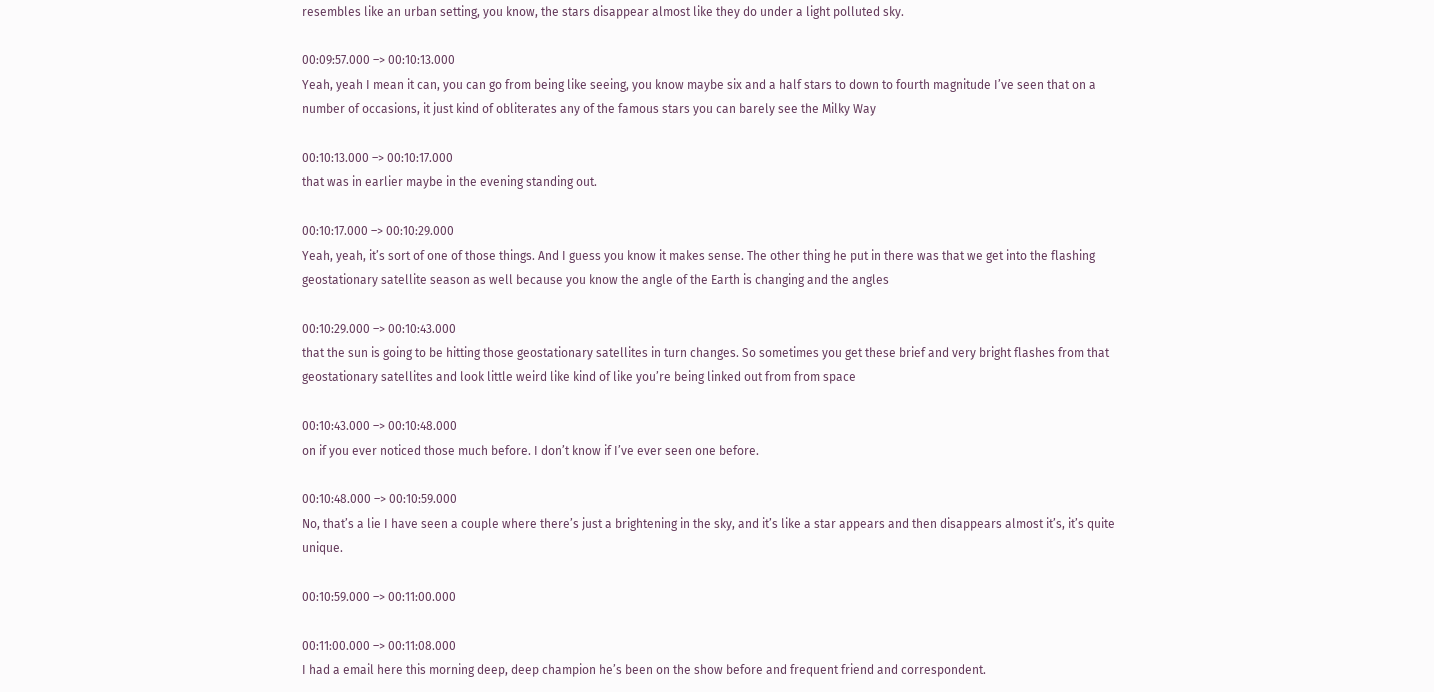resembles like an urban setting, you know, the stars disappear almost like they do under a light polluted sky.

00:09:57.000 –> 00:10:13.000
Yeah, yeah I mean it can, you can go from being like seeing, you know maybe six and a half stars to down to fourth magnitude I’ve seen that on a number of occasions, it just kind of obliterates any of the famous stars you can barely see the Milky Way

00:10:13.000 –> 00:10:17.000
that was in earlier maybe in the evening standing out.

00:10:17.000 –> 00:10:29.000
Yeah, yeah, it’s sort of one of those things. And I guess you know it makes sense. The other thing he put in there was that we get into the flashing geostationary satellite season as well because you know the angle of the Earth is changing and the angles

00:10:29.000 –> 00:10:43.000
that the sun is going to be hitting those geostationary satellites in turn changes. So sometimes you get these brief and very bright flashes from that geostationary satellites and look little weird like kind of like you’re being linked out from from space

00:10:43.000 –> 00:10:48.000
on if you ever noticed those much before. I don’t know if I’ve ever seen one before.

00:10:48.000 –> 00:10:59.000
No, that’s a lie I have seen a couple where there’s just a brightening in the sky, and it’s like a star appears and then disappears almost it’s, it’s quite unique.

00:10:59.000 –> 00:11:00.000

00:11:00.000 –> 00:11:08.000
I had a email here this morning deep, deep champion he’s been on the show before and frequent friend and correspondent.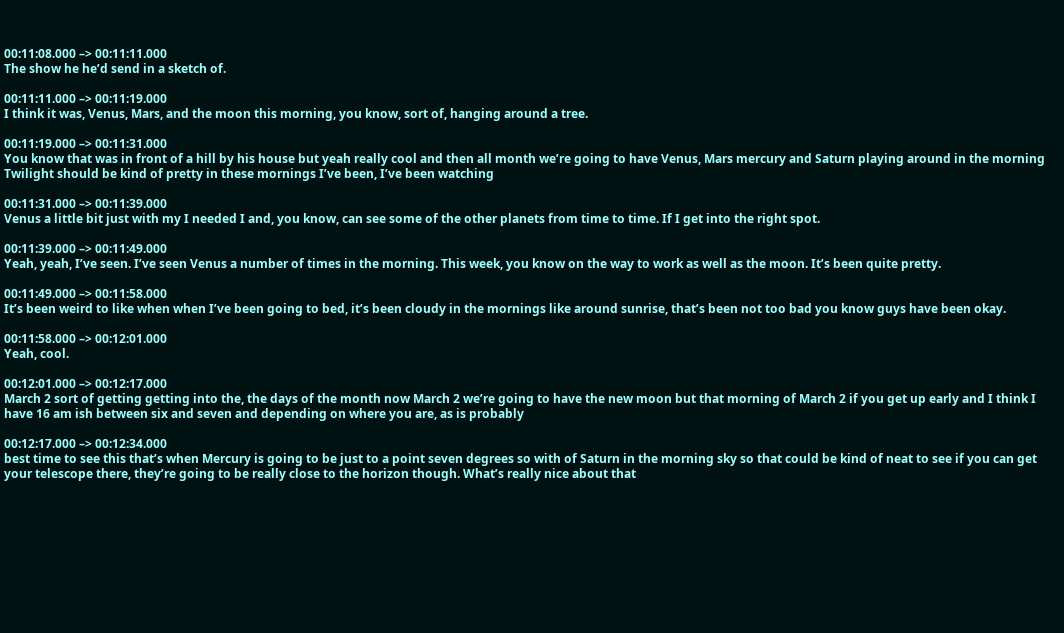00:11:08.000 –> 00:11:11.000
The show he he’d send in a sketch of.

00:11:11.000 –> 00:11:19.000
I think it was, Venus, Mars, and the moon this morning, you know, sort of, hanging around a tree.

00:11:19.000 –> 00:11:31.000
You know that was in front of a hill by his house but yeah really cool and then all month we’re going to have Venus, Mars mercury and Saturn playing around in the morning Twilight should be kind of pretty in these mornings I’ve been, I’ve been watching

00:11:31.000 –> 00:11:39.000
Venus a little bit just with my I needed I and, you know, can see some of the other planets from time to time. If I get into the right spot.

00:11:39.000 –> 00:11:49.000
Yeah, yeah, I’ve seen. I’ve seen Venus a number of times in the morning. This week, you know on the way to work as well as the moon. It’s been quite pretty.

00:11:49.000 –> 00:11:58.000
It’s been weird to like when when I’ve been going to bed, it’s been cloudy in the mornings like around sunrise, that’s been not too bad you know guys have been okay.

00:11:58.000 –> 00:12:01.000
Yeah, cool.

00:12:01.000 –> 00:12:17.000
March 2 sort of getting getting into the, the days of the month now March 2 we’re going to have the new moon but that morning of March 2 if you get up early and I think I have 16 am ish between six and seven and depending on where you are, as is probably

00:12:17.000 –> 00:12:34.000
best time to see this that’s when Mercury is going to be just to a point seven degrees so with of Saturn in the morning sky so that could be kind of neat to see if you can get your telescope there, they’re going to be really close to the horizon though. What’s really nice about that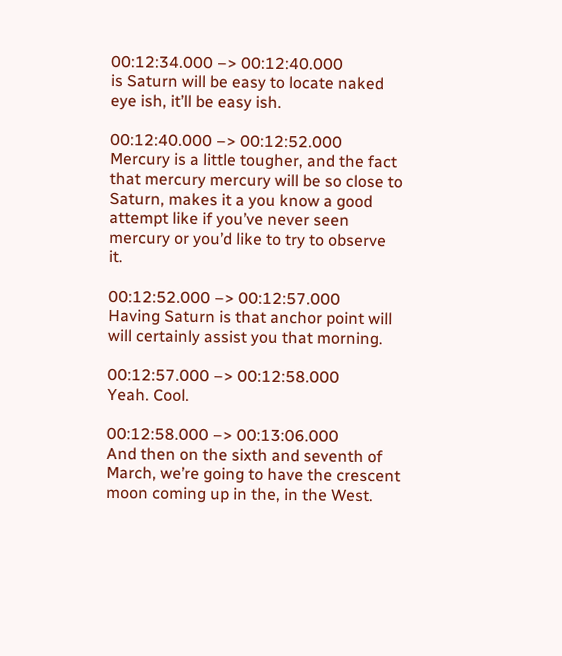00:12:34.000 –> 00:12:40.000
is Saturn will be easy to locate naked eye ish, it’ll be easy ish.

00:12:40.000 –> 00:12:52.000
Mercury is a little tougher, and the fact that mercury mercury will be so close to Saturn, makes it a you know a good attempt like if you’ve never seen mercury or you’d like to try to observe it.

00:12:52.000 –> 00:12:57.000
Having Saturn is that anchor point will will certainly assist you that morning.

00:12:57.000 –> 00:12:58.000
Yeah. Cool.

00:12:58.000 –> 00:13:06.000
And then on the sixth and seventh of March, we’re going to have the crescent moon coming up in the, in the West.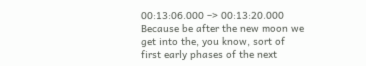00:13:06.000 –> 00:13:20.000
Because be after the new moon we get into the, you know, sort of first early phases of the next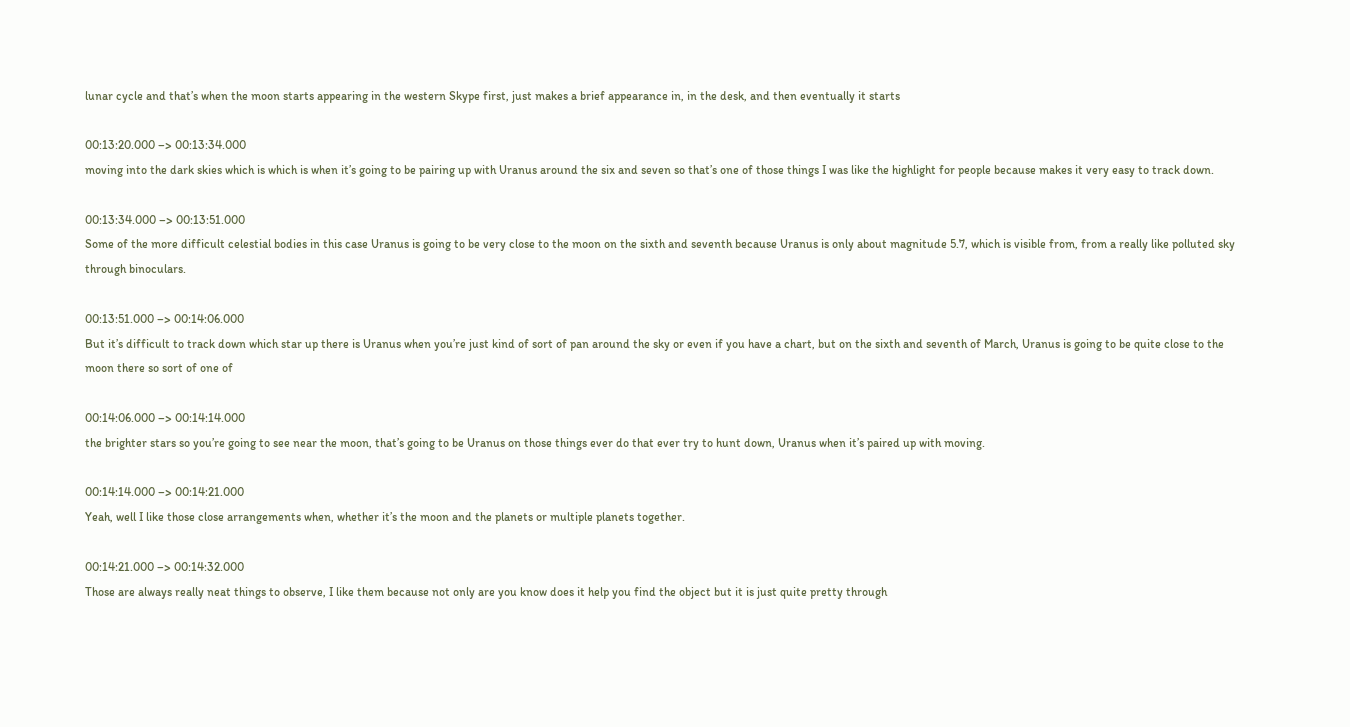lunar cycle and that’s when the moon starts appearing in the western Skype first, just makes a brief appearance in, in the desk, and then eventually it starts

00:13:20.000 –> 00:13:34.000
moving into the dark skies which is which is when it’s going to be pairing up with Uranus around the six and seven so that’s one of those things I was like the highlight for people because makes it very easy to track down.

00:13:34.000 –> 00:13:51.000
Some of the more difficult celestial bodies in this case Uranus is going to be very close to the moon on the sixth and seventh because Uranus is only about magnitude 5.7, which is visible from, from a really like polluted sky through binoculars.

00:13:51.000 –> 00:14:06.000
But it’s difficult to track down which star up there is Uranus when you’re just kind of sort of pan around the sky or even if you have a chart, but on the sixth and seventh of March, Uranus is going to be quite close to the moon there so sort of one of

00:14:06.000 –> 00:14:14.000
the brighter stars so you’re going to see near the moon, that’s going to be Uranus on those things ever do that ever try to hunt down, Uranus when it’s paired up with moving.

00:14:14.000 –> 00:14:21.000
Yeah, well I like those close arrangements when, whether it’s the moon and the planets or multiple planets together.

00:14:21.000 –> 00:14:32.000
Those are always really neat things to observe, I like them because not only are you know does it help you find the object but it is just quite pretty through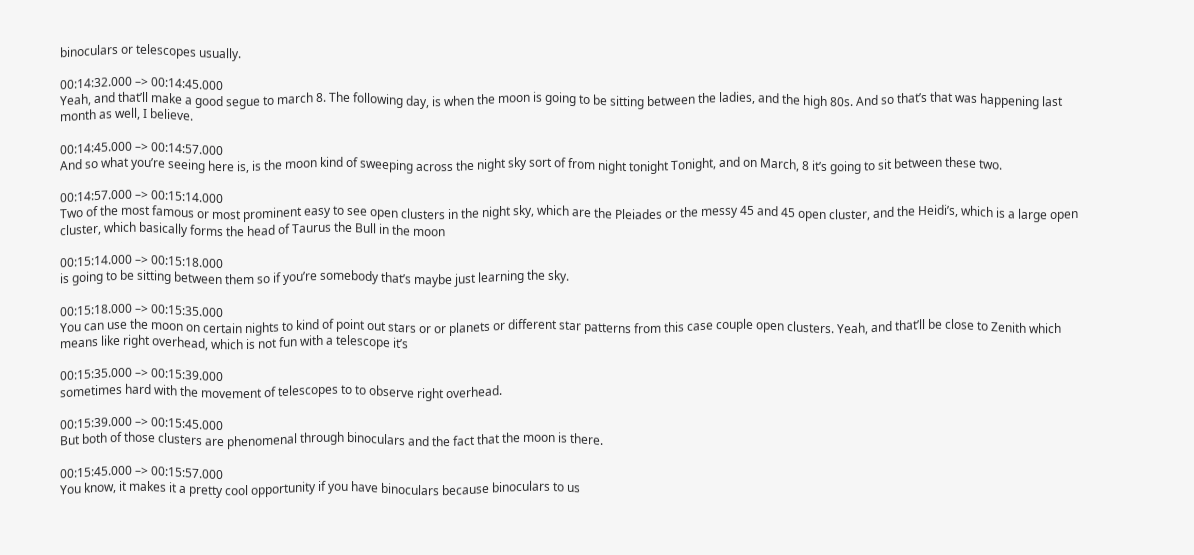binoculars or telescopes usually.

00:14:32.000 –> 00:14:45.000
Yeah, and that’ll make a good segue to march 8. The following day, is when the moon is going to be sitting between the ladies, and the high 80s. And so that’s that was happening last month as well, I believe.

00:14:45.000 –> 00:14:57.000
And so what you’re seeing here is, is the moon kind of sweeping across the night sky sort of from night tonight Tonight, and on March, 8 it’s going to sit between these two.

00:14:57.000 –> 00:15:14.000
Two of the most famous or most prominent easy to see open clusters in the night sky, which are the Pleiades or the messy 45 and 45 open cluster, and the Heidi’s, which is a large open cluster, which basically forms the head of Taurus the Bull in the moon

00:15:14.000 –> 00:15:18.000
is going to be sitting between them so if you’re somebody that’s maybe just learning the sky.

00:15:18.000 –> 00:15:35.000
You can use the moon on certain nights to kind of point out stars or or planets or different star patterns from this case couple open clusters. Yeah, and that’ll be close to Zenith which means like right overhead, which is not fun with a telescope it’s

00:15:35.000 –> 00:15:39.000
sometimes hard with the movement of telescopes to to observe right overhead.

00:15:39.000 –> 00:15:45.000
But both of those clusters are phenomenal through binoculars and the fact that the moon is there.

00:15:45.000 –> 00:15:57.000
You know, it makes it a pretty cool opportunity if you have binoculars because binoculars to us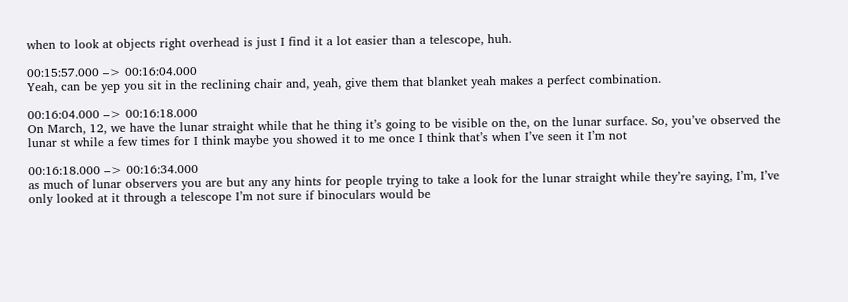when to look at objects right overhead is just I find it a lot easier than a telescope, huh.

00:15:57.000 –> 00:16:04.000
Yeah, can be yep you sit in the reclining chair and, yeah, give them that blanket yeah makes a perfect combination.

00:16:04.000 –> 00:16:18.000
On March, 12, we have the lunar straight while that he thing it’s going to be visible on the, on the lunar surface. So, you’ve observed the lunar st while a few times for I think maybe you showed it to me once I think that’s when I’ve seen it I’m not

00:16:18.000 –> 00:16:34.000
as much of lunar observers you are but any any hints for people trying to take a look for the lunar straight while they’re saying, I’m, I’ve only looked at it through a telescope I’m not sure if binoculars would be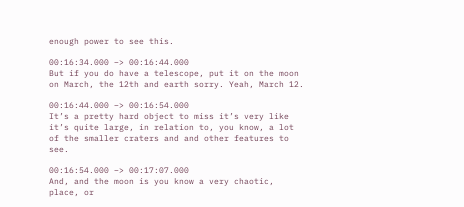enough power to see this.

00:16:34.000 –> 00:16:44.000
But if you do have a telescope, put it on the moon on March, the 12th and earth sorry. Yeah, March 12.

00:16:44.000 –> 00:16:54.000
It’s a pretty hard object to miss it’s very like it’s quite large, in relation to, you know, a lot of the smaller craters and and other features to see.

00:16:54.000 –> 00:17:07.000
And, and the moon is you know a very chaotic, place, or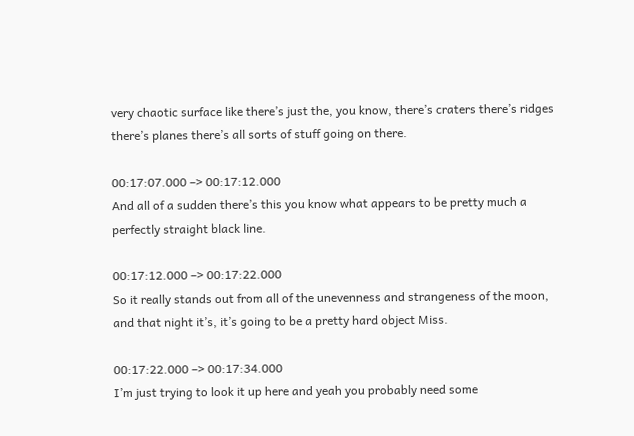very chaotic surface like there’s just the, you know, there’s craters there’s ridges there’s planes there’s all sorts of stuff going on there.

00:17:07.000 –> 00:17:12.000
And all of a sudden there’s this you know what appears to be pretty much a perfectly straight black line.

00:17:12.000 –> 00:17:22.000
So it really stands out from all of the unevenness and strangeness of the moon, and that night it’s, it’s going to be a pretty hard object Miss.

00:17:22.000 –> 00:17:34.000
I’m just trying to look it up here and yeah you probably need some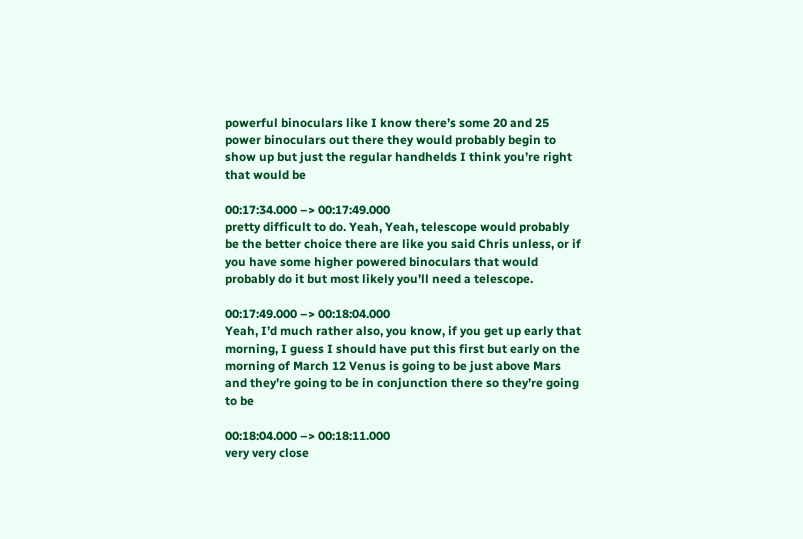powerful binoculars like I know there’s some 20 and 25 power binoculars out there they would probably begin to show up but just the regular handhelds I think you’re right that would be

00:17:34.000 –> 00:17:49.000
pretty difficult to do. Yeah, Yeah, telescope would probably be the better choice there are like you said Chris unless, or if you have some higher powered binoculars that would probably do it but most likely you’ll need a telescope.

00:17:49.000 –> 00:18:04.000
Yeah, I’d much rather also, you know, if you get up early that morning, I guess I should have put this first but early on the morning of March 12 Venus is going to be just above Mars and they’re going to be in conjunction there so they’re going to be

00:18:04.000 –> 00:18:11.000
very very close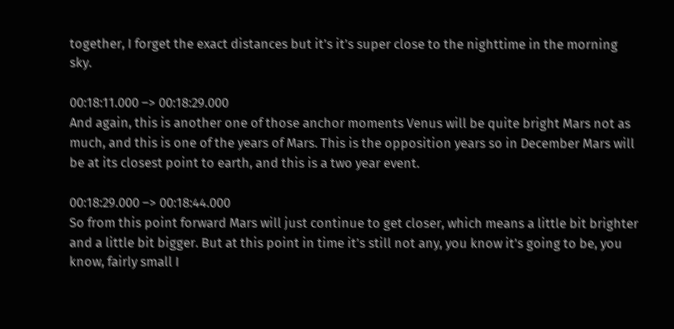together, I forget the exact distances but it’s it’s super close to the nighttime in the morning sky.

00:18:11.000 –> 00:18:29.000
And again, this is another one of those anchor moments Venus will be quite bright Mars not as much, and this is one of the years of Mars. This is the opposition years so in December Mars will be at its closest point to earth, and this is a two year event.

00:18:29.000 –> 00:18:44.000
So from this point forward Mars will just continue to get closer, which means a little bit brighter and a little bit bigger. But at this point in time it’s still not any, you know it’s going to be, you know, fairly small I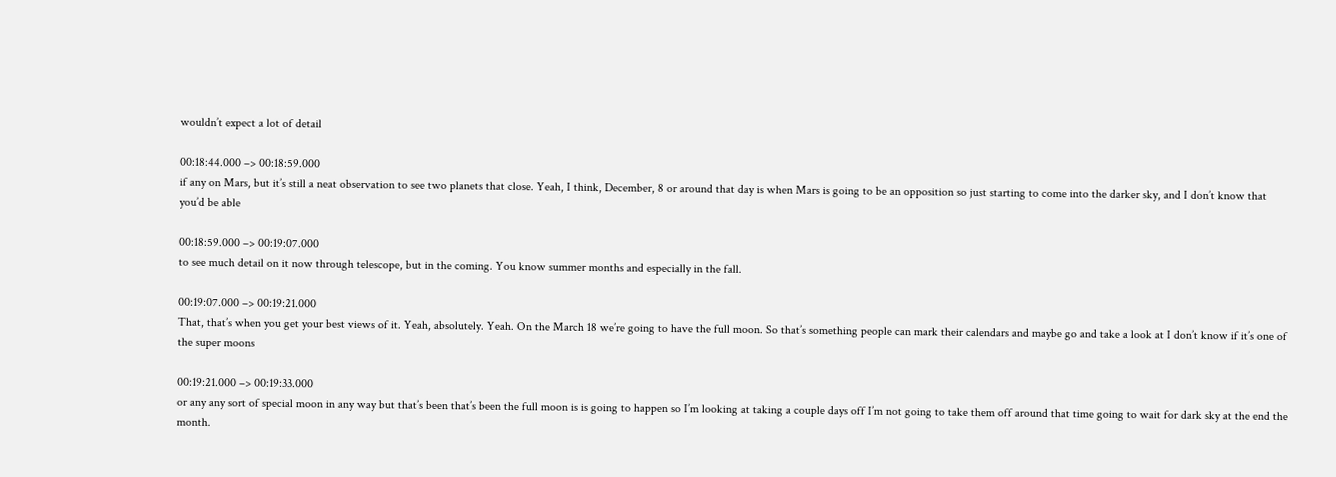wouldn’t expect a lot of detail

00:18:44.000 –> 00:18:59.000
if any on Mars, but it’s still a neat observation to see two planets that close. Yeah, I think, December, 8 or around that day is when Mars is going to be an opposition so just starting to come into the darker sky, and I don’t know that you’d be able

00:18:59.000 –> 00:19:07.000
to see much detail on it now through telescope, but in the coming. You know summer months and especially in the fall.

00:19:07.000 –> 00:19:21.000
That, that’s when you get your best views of it. Yeah, absolutely. Yeah. On the March 18 we’re going to have the full moon. So that’s something people can mark their calendars and maybe go and take a look at I don’t know if it’s one of the super moons

00:19:21.000 –> 00:19:33.000
or any any sort of special moon in any way but that’s been that’s been the full moon is is going to happen so I’m looking at taking a couple days off I’m not going to take them off around that time going to wait for dark sky at the end the month.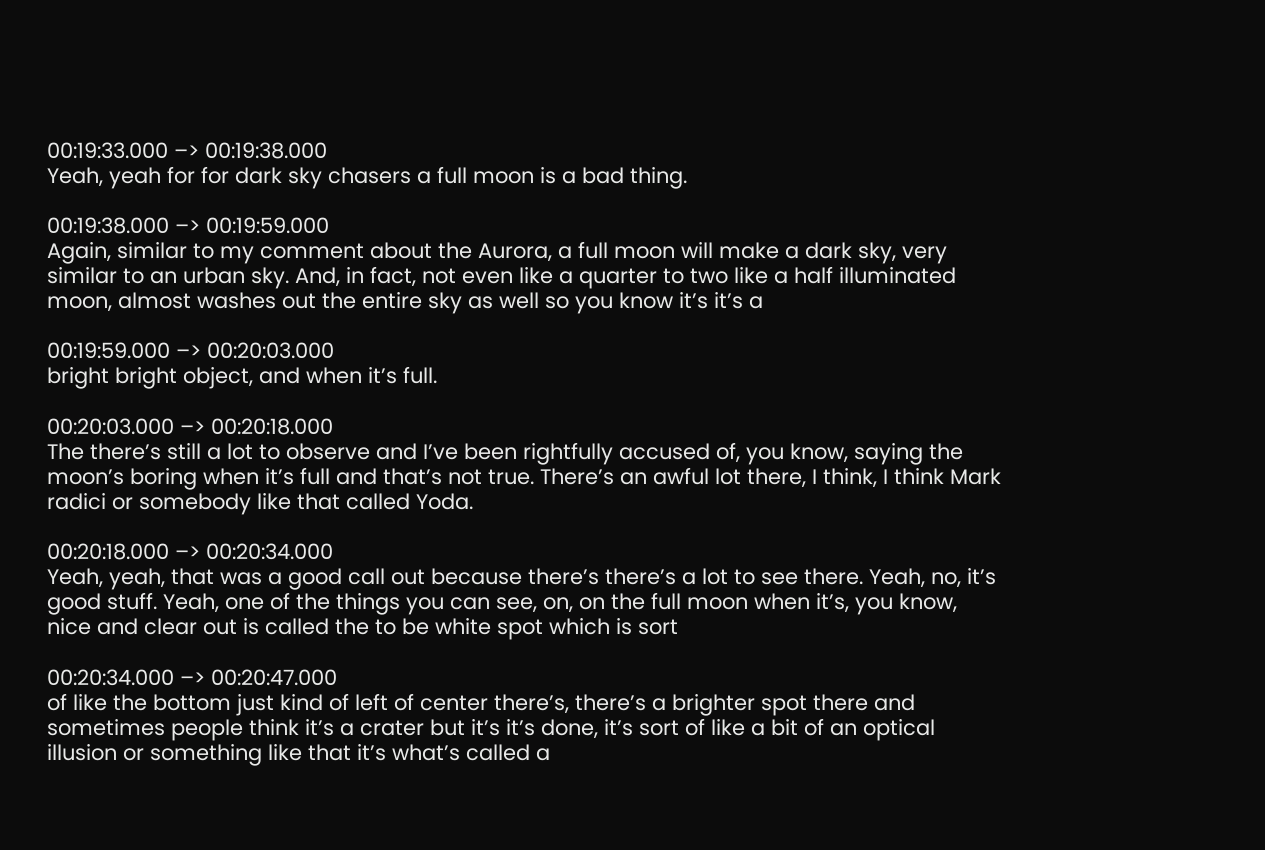00:19:33.000 –> 00:19:38.000
Yeah, yeah for for dark sky chasers a full moon is a bad thing.

00:19:38.000 –> 00:19:59.000
Again, similar to my comment about the Aurora, a full moon will make a dark sky, very similar to an urban sky. And, in fact, not even like a quarter to two like a half illuminated moon, almost washes out the entire sky as well so you know it’s it’s a

00:19:59.000 –> 00:20:03.000
bright bright object, and when it’s full.

00:20:03.000 –> 00:20:18.000
The there’s still a lot to observe and I’ve been rightfully accused of, you know, saying the moon’s boring when it’s full and that’s not true. There’s an awful lot there, I think, I think Mark radici or somebody like that called Yoda.

00:20:18.000 –> 00:20:34.000
Yeah, yeah, that was a good call out because there’s there’s a lot to see there. Yeah, no, it’s good stuff. Yeah, one of the things you can see, on, on the full moon when it’s, you know, nice and clear out is called the to be white spot which is sort

00:20:34.000 –> 00:20:47.000
of like the bottom just kind of left of center there’s, there’s a brighter spot there and sometimes people think it’s a crater but it’s it’s done, it’s sort of like a bit of an optical illusion or something like that it’s what’s called a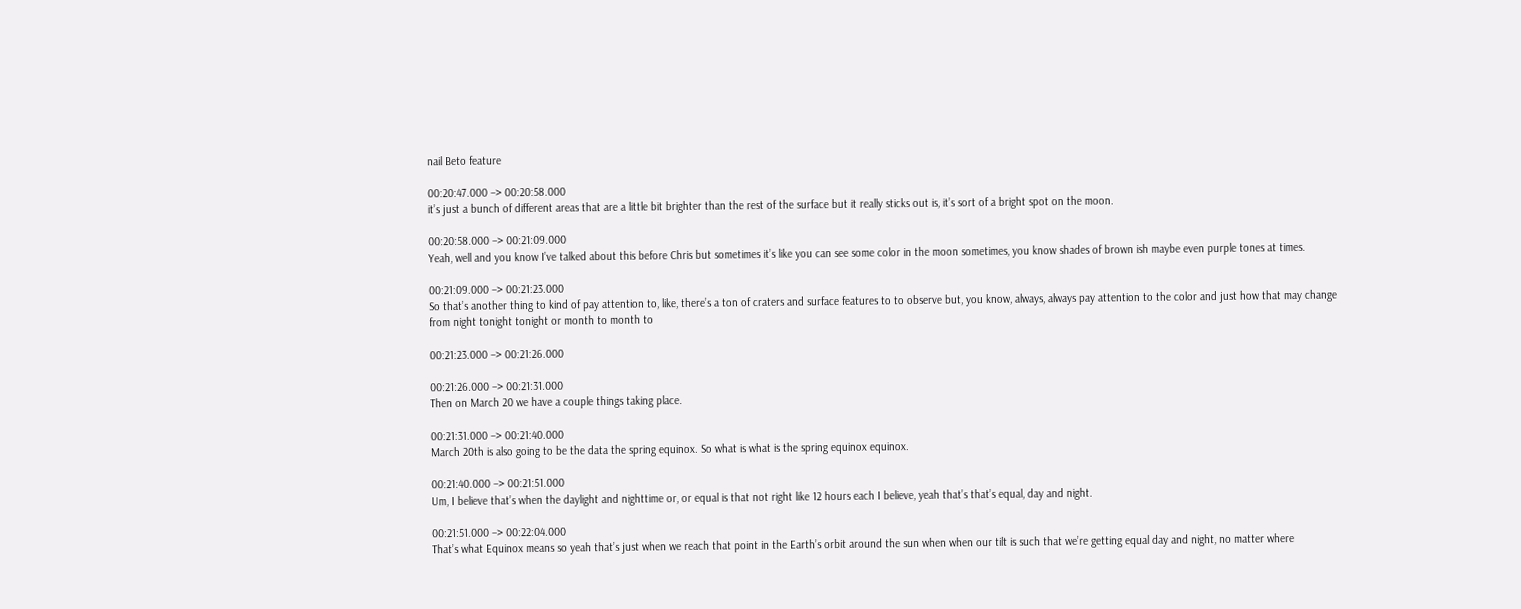nail Beto feature

00:20:47.000 –> 00:20:58.000
it’s just a bunch of different areas that are a little bit brighter than the rest of the surface but it really sticks out is, it’s sort of a bright spot on the moon.

00:20:58.000 –> 00:21:09.000
Yeah, well and you know I’ve talked about this before Chris but sometimes it’s like you can see some color in the moon sometimes, you know shades of brown ish maybe even purple tones at times.

00:21:09.000 –> 00:21:23.000
So that’s another thing to kind of pay attention to, like, there’s a ton of craters and surface features to to observe but, you know, always, always pay attention to the color and just how that may change from night tonight tonight or month to month to

00:21:23.000 –> 00:21:26.000

00:21:26.000 –> 00:21:31.000
Then on March 20 we have a couple things taking place.

00:21:31.000 –> 00:21:40.000
March 20th is also going to be the data the spring equinox. So what is what is the spring equinox equinox.

00:21:40.000 –> 00:21:51.000
Um, I believe that’s when the daylight and nighttime or, or equal is that not right like 12 hours each I believe, yeah that’s that’s equal, day and night.

00:21:51.000 –> 00:22:04.000
That’s what Equinox means so yeah that’s just when we reach that point in the Earth’s orbit around the sun when when our tilt is such that we’re getting equal day and night, no matter where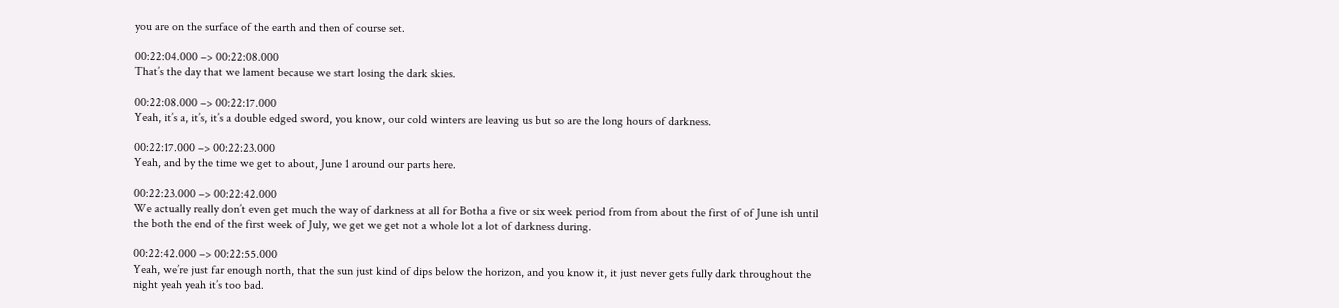you are on the surface of the earth and then of course set.

00:22:04.000 –> 00:22:08.000
That’s the day that we lament because we start losing the dark skies.

00:22:08.000 –> 00:22:17.000
Yeah, it’s a, it’s, it’s a double edged sword, you know, our cold winters are leaving us but so are the long hours of darkness.

00:22:17.000 –> 00:22:23.000
Yeah, and by the time we get to about, June 1 around our parts here.

00:22:23.000 –> 00:22:42.000
We actually really don’t even get much the way of darkness at all for Botha a five or six week period from from about the first of of June ish until the both the end of the first week of July, we get we get not a whole lot a lot of darkness during.

00:22:42.000 –> 00:22:55.000
Yeah, we’re just far enough north, that the sun just kind of dips below the horizon, and you know it, it just never gets fully dark throughout the night yeah yeah it’s too bad.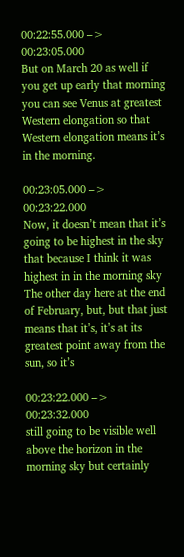00:22:55.000 –> 00:23:05.000
But on March 20 as well if you get up early that morning you can see Venus at greatest Western elongation so that Western elongation means it’s in the morning.

00:23:05.000 –> 00:23:22.000
Now, it doesn’t mean that it’s going to be highest in the sky that because I think it was highest in in the morning sky The other day here at the end of February, but, but that just means that it’s, it’s at its greatest point away from the sun, so it’s

00:23:22.000 –> 00:23:32.000
still going to be visible well above the horizon in the morning sky but certainly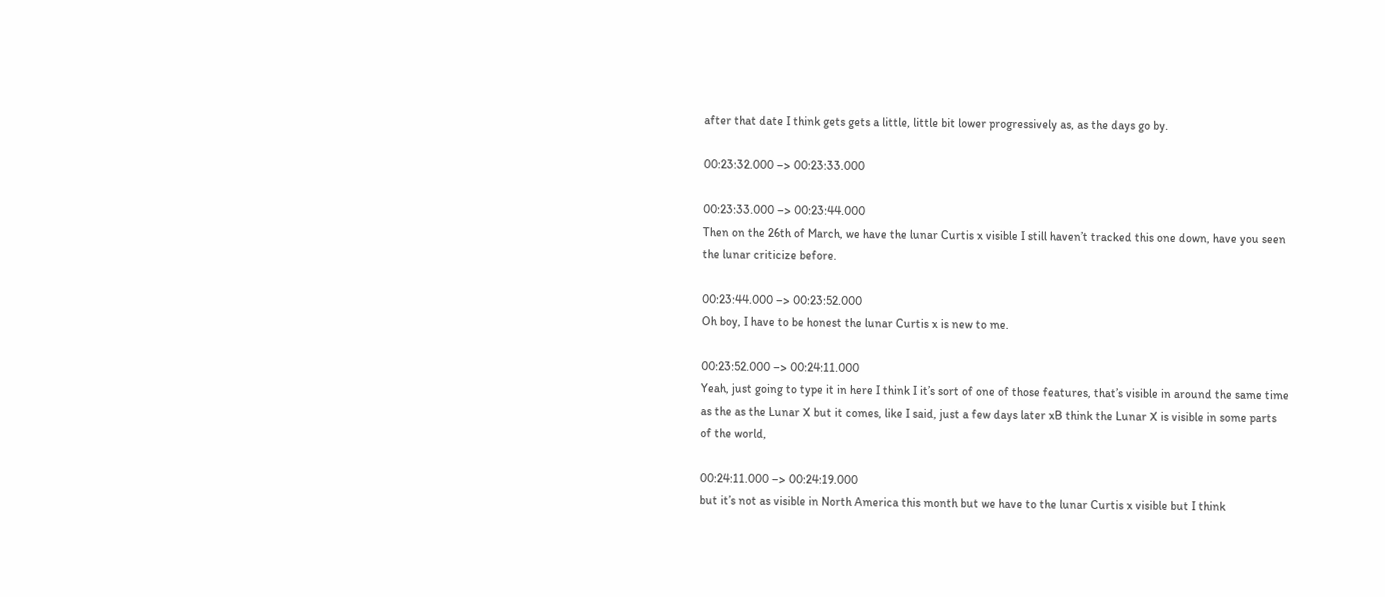after that date I think gets gets a little, little bit lower progressively as, as the days go by.

00:23:32.000 –> 00:23:33.000

00:23:33.000 –> 00:23:44.000
Then on the 26th of March, we have the lunar Curtis x visible I still haven’t tracked this one down, have you seen the lunar criticize before.

00:23:44.000 –> 00:23:52.000
Oh boy, I have to be honest the lunar Curtis x is new to me.

00:23:52.000 –> 00:24:11.000
Yeah, just going to type it in here I think I it’s sort of one of those features, that’s visible in around the same time as the as the Lunar X but it comes, like I said, just a few days later xB think the Lunar X is visible in some parts of the world,

00:24:11.000 –> 00:24:19.000
but it’s not as visible in North America this month but we have to the lunar Curtis x visible but I think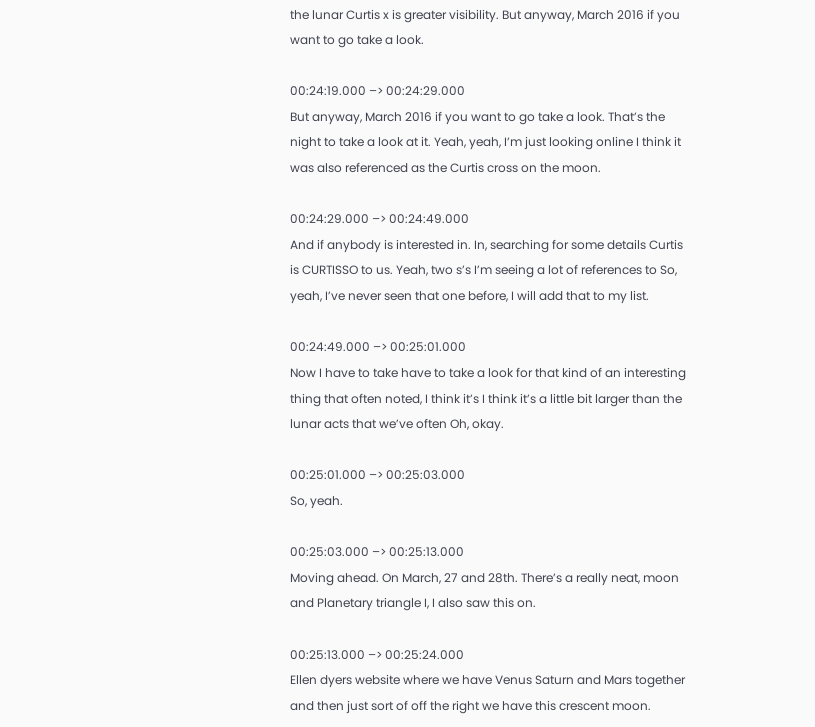the lunar Curtis x is greater visibility. But anyway, March 2016 if you want to go take a look.

00:24:19.000 –> 00:24:29.000
But anyway, March 2016 if you want to go take a look. That’s the night to take a look at it. Yeah, yeah, I’m just looking online I think it was also referenced as the Curtis cross on the moon.

00:24:29.000 –> 00:24:49.000
And if anybody is interested in. In, searching for some details Curtis is CURTISSO to us. Yeah, two s’s I’m seeing a lot of references to So, yeah, I’ve never seen that one before, I will add that to my list.

00:24:49.000 –> 00:25:01.000
Now I have to take have to take a look for that kind of an interesting thing that often noted, I think it’s I think it’s a little bit larger than the lunar acts that we’ve often Oh, okay.

00:25:01.000 –> 00:25:03.000
So, yeah.

00:25:03.000 –> 00:25:13.000
Moving ahead. On March, 27 and 28th. There’s a really neat, moon and Planetary triangle I, I also saw this on.

00:25:13.000 –> 00:25:24.000
Ellen dyers website where we have Venus Saturn and Mars together and then just sort of off the right we have this crescent moon.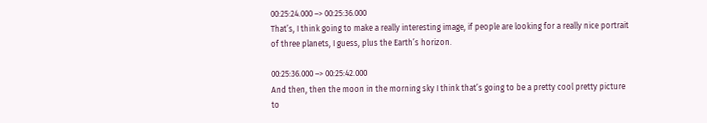00:25:24.000 –> 00:25:36.000
That’s, I think going to make a really interesting image, if people are looking for a really nice portrait of three planets, I guess, plus the Earth’s horizon.

00:25:36.000 –> 00:25:42.000
And then, then the moon in the morning sky I think that’s going to be a pretty cool pretty picture to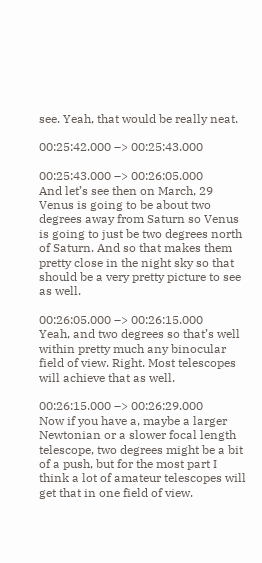see. Yeah, that would be really neat.

00:25:42.000 –> 00:25:43.000

00:25:43.000 –> 00:26:05.000
And let’s see then on March, 29 Venus is going to be about two degrees away from Saturn so Venus is going to just be two degrees north of Saturn. And so that makes them pretty close in the night sky so that should be a very pretty picture to see as well.

00:26:05.000 –> 00:26:15.000
Yeah, and two degrees so that’s well within pretty much any binocular field of view. Right. Most telescopes will achieve that as well.

00:26:15.000 –> 00:26:29.000
Now if you have a, maybe a larger Newtonian or a slower focal length telescope, two degrees might be a bit of a push, but for the most part I think a lot of amateur telescopes will get that in one field of view.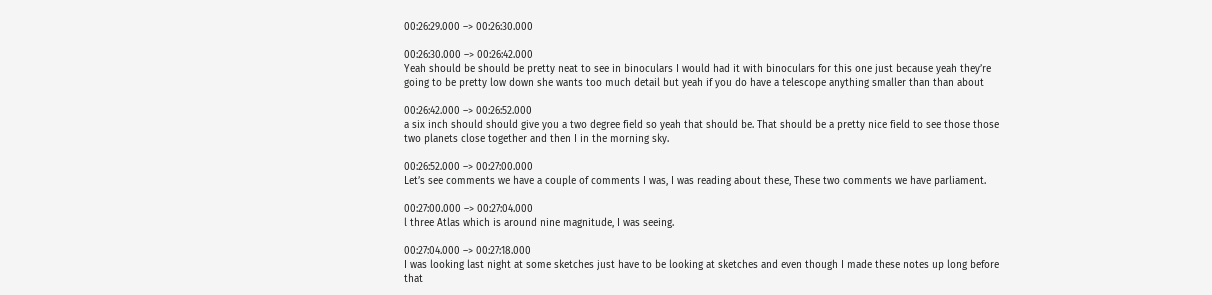00:26:29.000 –> 00:26:30.000

00:26:30.000 –> 00:26:42.000
Yeah should be should be pretty neat to see in binoculars I would had it with binoculars for this one just because yeah they’re going to be pretty low down she wants too much detail but yeah if you do have a telescope anything smaller than than about

00:26:42.000 –> 00:26:52.000
a six inch should should give you a two degree field so yeah that should be. That should be a pretty nice field to see those those two planets close together and then I in the morning sky.

00:26:52.000 –> 00:27:00.000
Let’s see comments we have a couple of comments I was, I was reading about these, These two comments we have parliament.

00:27:00.000 –> 00:27:04.000
l three Atlas which is around nine magnitude, I was seeing.

00:27:04.000 –> 00:27:18.000
I was looking last night at some sketches just have to be looking at sketches and even though I made these notes up long before that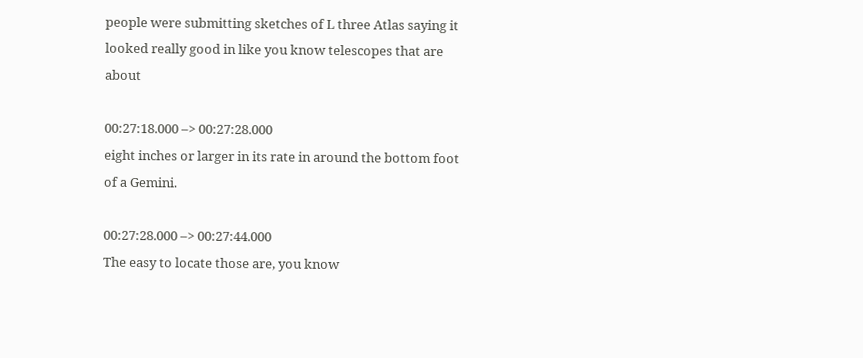people were submitting sketches of L three Atlas saying it looked really good in like you know telescopes that are about

00:27:18.000 –> 00:27:28.000
eight inches or larger in its rate in around the bottom foot of a Gemini.

00:27:28.000 –> 00:27:44.000
The easy to locate those are, you know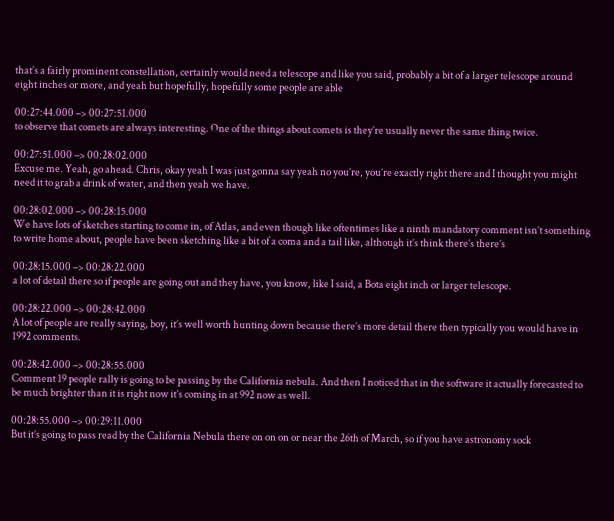that’s a fairly prominent constellation, certainly would need a telescope and like you said, probably a bit of a larger telescope around eight inches or more, and yeah but hopefully, hopefully some people are able

00:27:44.000 –> 00:27:51.000
to observe that comets are always interesting. One of the things about comets is they’re usually never the same thing twice.

00:27:51.000 –> 00:28:02.000
Excuse me. Yeah, go ahead. Chris, okay yeah I was just gonna say yeah no you’re, you’re exactly right there and I thought you might need it to grab a drink of water, and then yeah we have.

00:28:02.000 –> 00:28:15.000
We have lots of sketches starting to come in, of Atlas, and even though like oftentimes like a ninth mandatory comment isn’t something to write home about, people have been sketching like a bit of a coma and a tail like, although it’s think there’s there’s

00:28:15.000 –> 00:28:22.000
a lot of detail there so if people are going out and they have, you know, like I said, a Bota eight inch or larger telescope.

00:28:22.000 –> 00:28:42.000
A lot of people are really saying, boy, it’s well worth hunting down because there’s more detail there then typically you would have in 1992 comments.

00:28:42.000 –> 00:28:55.000
Comment 19 people rally is going to be passing by the California nebula. And then I noticed that in the software it actually forecasted to be much brighter than it is right now it’s coming in at 992 now as well.

00:28:55.000 –> 00:29:11.000
But it’s going to pass read by the California Nebula there on on on or near the 26th of March, so if you have astronomy sock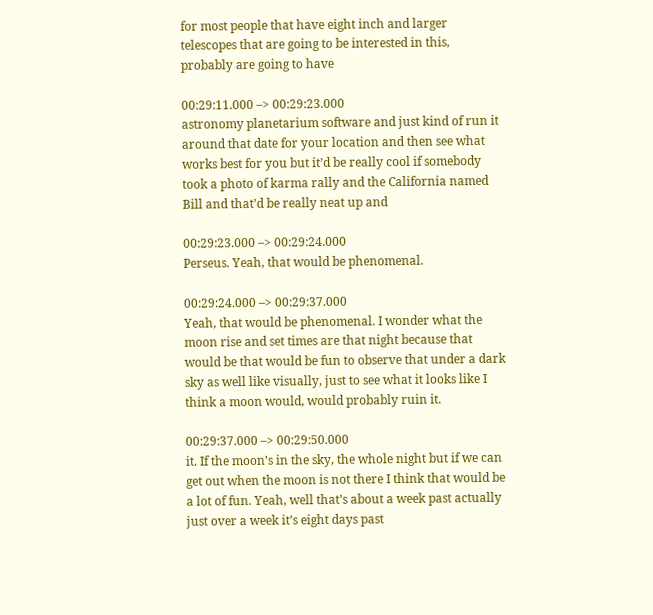for most people that have eight inch and larger telescopes that are going to be interested in this, probably are going to have

00:29:11.000 –> 00:29:23.000
astronomy planetarium software and just kind of run it around that date for your location and then see what works best for you but it’d be really cool if somebody took a photo of karma rally and the California named Bill and that’d be really neat up and

00:29:23.000 –> 00:29:24.000
Perseus. Yeah, that would be phenomenal.

00:29:24.000 –> 00:29:37.000
Yeah, that would be phenomenal. I wonder what the moon rise and set times are that night because that would be that would be fun to observe that under a dark sky as well like visually, just to see what it looks like I think a moon would, would probably ruin it.

00:29:37.000 –> 00:29:50.000
it. If the moon’s in the sky, the whole night but if we can get out when the moon is not there I think that would be a lot of fun. Yeah, well that’s about a week past actually just over a week it’s eight days past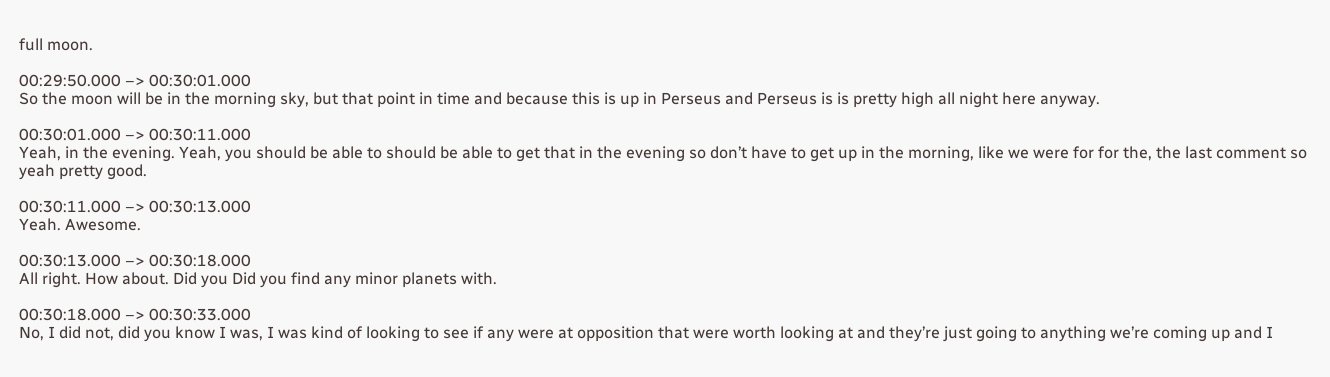full moon.

00:29:50.000 –> 00:30:01.000
So the moon will be in the morning sky, but that point in time and because this is up in Perseus and Perseus is is pretty high all night here anyway.

00:30:01.000 –> 00:30:11.000
Yeah, in the evening. Yeah, you should be able to should be able to get that in the evening so don’t have to get up in the morning, like we were for for the, the last comment so yeah pretty good.

00:30:11.000 –> 00:30:13.000
Yeah. Awesome.

00:30:13.000 –> 00:30:18.000
All right. How about. Did you Did you find any minor planets with.

00:30:18.000 –> 00:30:33.000
No, I did not, did you know I was, I was kind of looking to see if any were at opposition that were worth looking at and they’re just going to anything we’re coming up and I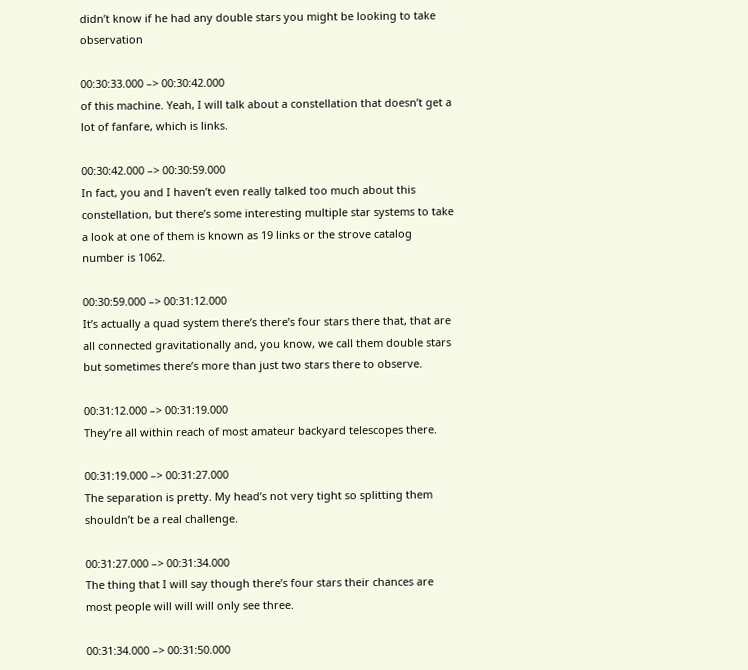didn’t know if he had any double stars you might be looking to take observation

00:30:33.000 –> 00:30:42.000
of this machine. Yeah, I will talk about a constellation that doesn’t get a lot of fanfare, which is links.

00:30:42.000 –> 00:30:59.000
In fact, you and I haven’t even really talked too much about this constellation, but there’s some interesting multiple star systems to take a look at one of them is known as 19 links or the strove catalog number is 1062.

00:30:59.000 –> 00:31:12.000
It’s actually a quad system there’s there’s four stars there that, that are all connected gravitationally and, you know, we call them double stars but sometimes there’s more than just two stars there to observe.

00:31:12.000 –> 00:31:19.000
They’re all within reach of most amateur backyard telescopes there.

00:31:19.000 –> 00:31:27.000
The separation is pretty. My head’s not very tight so splitting them shouldn’t be a real challenge.

00:31:27.000 –> 00:31:34.000
The thing that I will say though there’s four stars their chances are most people will will will only see three.

00:31:34.000 –> 00:31:50.000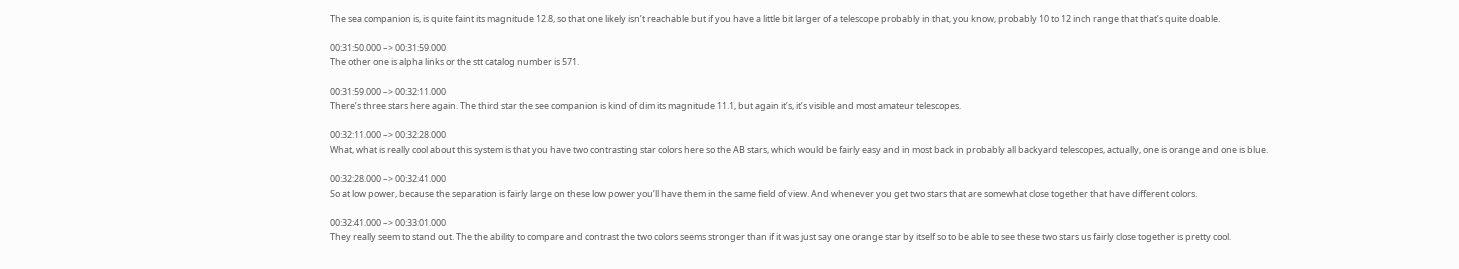The sea companion is, is quite faint its magnitude 12.8, so that one likely isn’t reachable but if you have a little bit larger of a telescope probably in that, you know, probably 10 to 12 inch range that that’s quite doable.

00:31:50.000 –> 00:31:59.000
The other one is alpha links or the stt catalog number is 571.

00:31:59.000 –> 00:32:11.000
There’s three stars here again. The third star the see companion is kind of dim its magnitude 11.1, but again it’s, it’s visible and most amateur telescopes.

00:32:11.000 –> 00:32:28.000
What, what is really cool about this system is that you have two contrasting star colors here so the AB stars, which would be fairly easy and in most back in probably all backyard telescopes, actually, one is orange and one is blue.

00:32:28.000 –> 00:32:41.000
So at low power, because the separation is fairly large on these low power you’ll have them in the same field of view. And whenever you get two stars that are somewhat close together that have different colors.

00:32:41.000 –> 00:33:01.000
They really seem to stand out. The the ability to compare and contrast the two colors seems stronger than if it was just say one orange star by itself so to be able to see these two stars us fairly close together is pretty cool.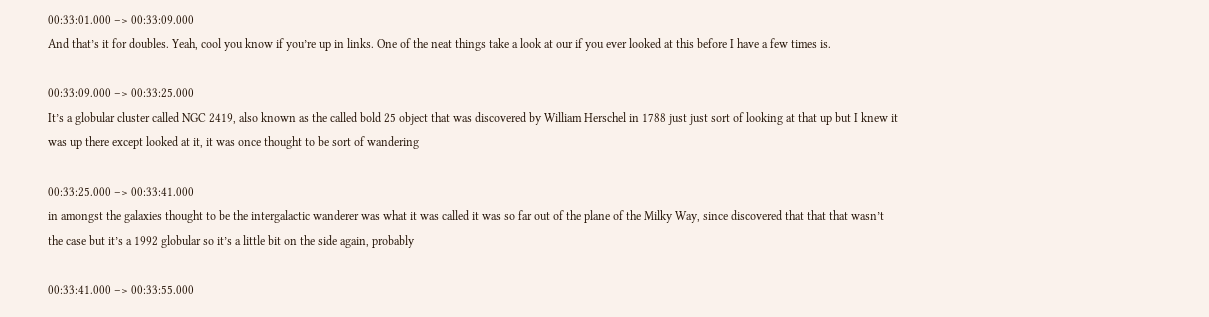00:33:01.000 –> 00:33:09.000
And that’s it for doubles. Yeah, cool you know if you’re up in links. One of the neat things take a look at our if you ever looked at this before I have a few times is.

00:33:09.000 –> 00:33:25.000
It’s a globular cluster called NGC 2419, also known as the called bold 25 object that was discovered by William Herschel in 1788 just just sort of looking at that up but I knew it was up there except looked at it, it was once thought to be sort of wandering

00:33:25.000 –> 00:33:41.000
in amongst the galaxies thought to be the intergalactic wanderer was what it was called it was so far out of the plane of the Milky Way, since discovered that that that wasn’t the case but it’s a 1992 globular so it’s a little bit on the side again, probably

00:33:41.000 –> 00:33:55.000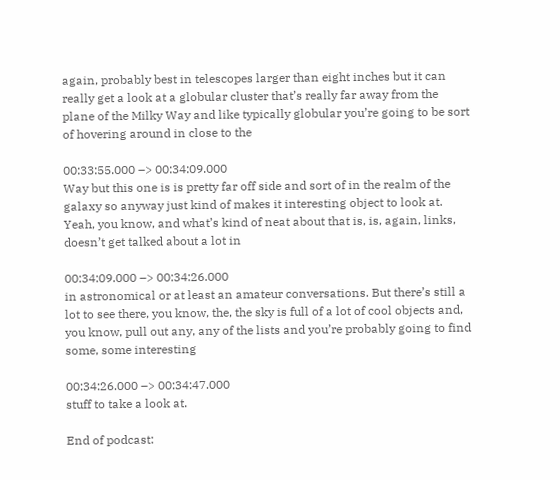again, probably best in telescopes larger than eight inches but it can really get a look at a globular cluster that’s really far away from the plane of the Milky Way and like typically globular you’re going to be sort of hovering around in close to the

00:33:55.000 –> 00:34:09.000
Way but this one is is pretty far off side and sort of in the realm of the galaxy so anyway just kind of makes it interesting object to look at. Yeah, you know, and what’s kind of neat about that is, is, again, links, doesn’t get talked about a lot in

00:34:09.000 –> 00:34:26.000
in astronomical or at least an amateur conversations. But there’s still a lot to see there, you know, the, the sky is full of a lot of cool objects and, you know, pull out any, any of the lists and you’re probably going to find some, some interesting

00:34:26.000 –> 00:34:47.000
stuff to take a look at.

End of podcast: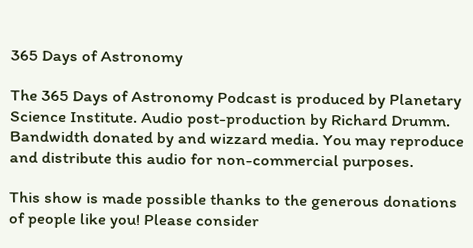365 Days of Astronomy

The 365 Days of Astronomy Podcast is produced by Planetary Science Institute. Audio post-production by Richard Drumm. Bandwidth donated by and wizzard media. You may reproduce and distribute this audio for non-commercial purposes.

This show is made possible thanks to the generous donations of people like you! Please consider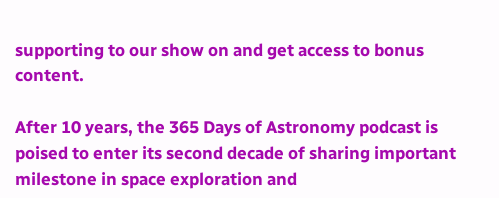supporting to our show on and get access to bonus content.

After 10 years, the 365 Days of Astronomy podcast is poised to enter its second decade of sharing important milestone in space exploration and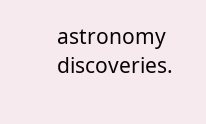astronomy discoveries.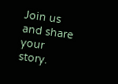Join us and share your story.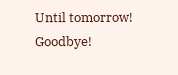Until tomorrow! Goodbye!